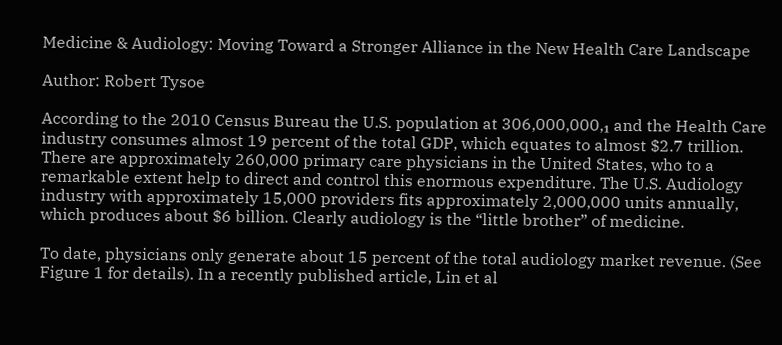Medicine & Audiology: Moving Toward a Stronger Alliance in the New Health Care Landscape

Author: Robert Tysoe

According to the 2010 Census Bureau the U.S. population at 306,000,000,₁ and the Health Care industry consumes almost 19 percent of the total GDP, which equates to almost $2.7 trillion. There are approximately 260,000 primary care physicians in the United States, who to a remarkable extent help to direct and control this enormous expenditure. The U.S. Audiology industry with approximately 15,000 providers fits approximately 2,000,000 units annually, which produces about $6 billion. Clearly audiology is the “little brother” of medicine.

To date, physicians only generate about 15 percent of the total audiology market revenue. (See Figure 1 for details). In a recently published article, Lin et al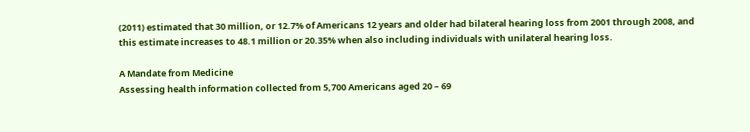(2011) estimated that 30 million, or 12.7% of Americans 12 years and older had bilateral hearing loss from 2001 through 2008, and this estimate increases to 48.1 million or 20.35% when also including individuals with unilateral hearing loss.

A Mandate from Medicine
Assessing health information collected from 5,700 Americans aged 20 – 69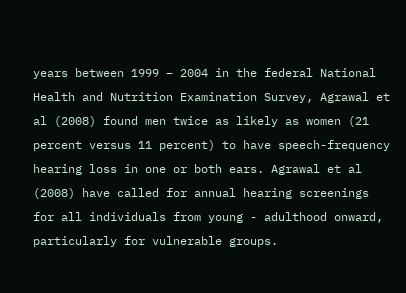years between 1999 – 2004 in the federal National Health and Nutrition Examination Survey, Agrawal et al (2008) found men twice as likely as women (21 percent versus 11 percent) to have speech-frequency hearing loss in one or both ears. Agrawal et al (2008) have called for annual hearing screenings for all individuals from young - adulthood onward, particularly for vulnerable groups.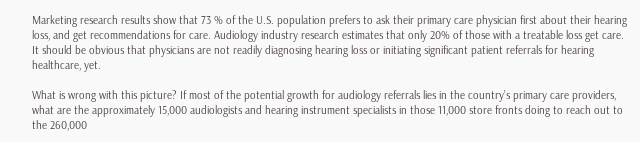Marketing research results show that 73 % of the U.S. population prefers to ask their primary care physician first about their hearing loss, and get recommendations for care. Audiology industry research estimates that only 20% of those with a treatable loss get care. It should be obvious that physicians are not readily diagnosing hearing loss or initiating significant patient referrals for hearing healthcare, yet.

What is wrong with this picture? If most of the potential growth for audiology referrals lies in the country’s primary care providers, what are the approximately 15,000 audiologists and hearing instrument specialists in those 11,000 store fronts doing to reach out to the 260,000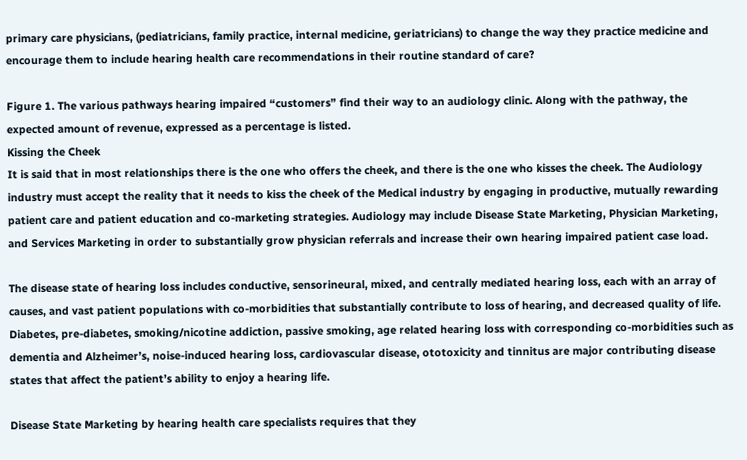primary care physicians, (pediatricians, family practice, internal medicine, geriatricians) to change the way they practice medicine and encourage them to include hearing health care recommendations in their routine standard of care?

Figure 1. The various pathways hearing impaired “customers” find their way to an audiology clinic. Along with the pathway, the expected amount of revenue, expressed as a percentage is listed.
Kissing the Cheek
It is said that in most relationships there is the one who offers the cheek, and there is the one who kisses the cheek. The Audiology industry must accept the reality that it needs to kiss the cheek of the Medical industry by engaging in productive, mutually rewarding patient care and patient education and co-marketing strategies. Audiology may include Disease State Marketing, Physician Marketing, and Services Marketing in order to substantially grow physician referrals and increase their own hearing impaired patient case load.

The disease state of hearing loss includes conductive, sensorineural, mixed, and centrally mediated hearing loss, each with an array of causes, and vast patient populations with co-morbidities that substantially contribute to loss of hearing, and decreased quality of life. Diabetes, pre-diabetes, smoking/nicotine addiction, passive smoking, age related hearing loss with corresponding co-morbidities such as dementia and Alzheimer’s, noise-induced hearing loss, cardiovascular disease, ototoxicity and tinnitus are major contributing disease states that affect the patient’s ability to enjoy a hearing life.

Disease State Marketing by hearing health care specialists requires that they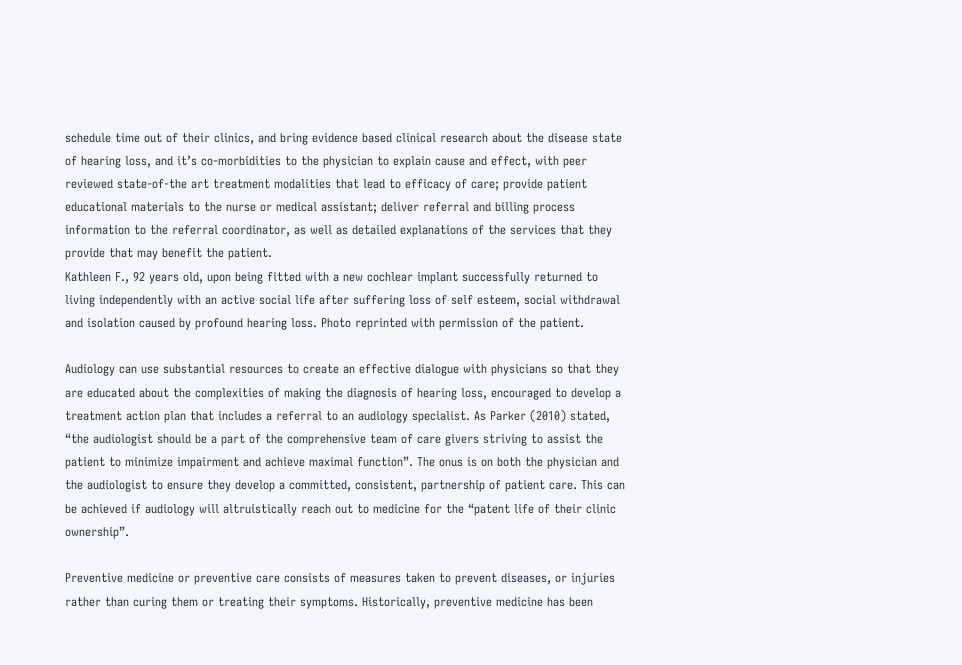schedule time out of their clinics, and bring evidence based clinical research about the disease state of hearing loss, and it’s co-morbidities to the physician to explain cause and effect, with peer reviewed state-of-the art treatment modalities that lead to efficacy of care; provide patient educational materials to the nurse or medical assistant; deliver referral and billing process information to the referral coordinator, as well as detailed explanations of the services that they provide that may benefit the patient.
Kathleen F., 92 years old, upon being fitted with a new cochlear implant successfully returned to living independently with an active social life after suffering loss of self esteem, social withdrawal and isolation caused by profound hearing loss. Photo reprinted with permission of the patient.

Audiology can use substantial resources to create an effective dialogue with physicians so that they are educated about the complexities of making the diagnosis of hearing loss, encouraged to develop a treatment action plan that includes a referral to an audiology specialist. As Parker (2010) stated, “the audiologist should be a part of the comprehensive team of care givers striving to assist the patient to minimize impairment and achieve maximal function”. The onus is on both the physician and the audiologist to ensure they develop a committed, consistent, partnership of patient care. This can be achieved if audiology will altruistically reach out to medicine for the “patent life of their clinic ownership”.

Preventive medicine or preventive care consists of measures taken to prevent diseases, or injuries rather than curing them or treating their symptoms. Historically, preventive medicine has been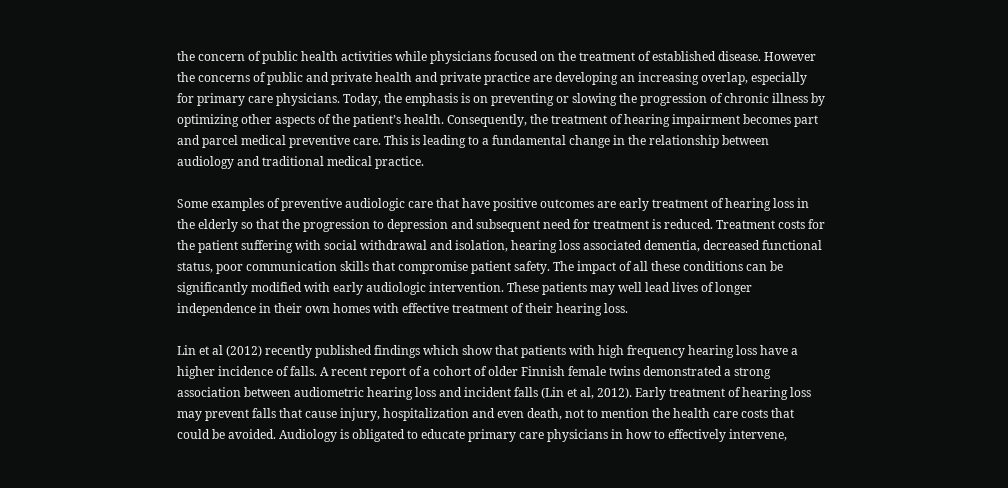the concern of public health activities while physicians focused on the treatment of established disease. However the concerns of public and private health and private practice are developing an increasing overlap, especially for primary care physicians. Today, the emphasis is on preventing or slowing the progression of chronic illness by optimizing other aspects of the patient’s health. Consequently, the treatment of hearing impairment becomes part and parcel medical preventive care. This is leading to a fundamental change in the relationship between audiology and traditional medical practice.

Some examples of preventive audiologic care that have positive outcomes are early treatment of hearing loss in the elderly so that the progression to depression and subsequent need for treatment is reduced. Treatment costs for the patient suffering with social withdrawal and isolation, hearing loss associated dementia, decreased functional status, poor communication skills that compromise patient safety. The impact of all these conditions can be significantly modified with early audiologic intervention. These patients may well lead lives of longer independence in their own homes with effective treatment of their hearing loss.

Lin et al (2012) recently published findings which show that patients with high frequency hearing loss have a higher incidence of falls. A recent report of a cohort of older Finnish female twins demonstrated a strong association between audiometric hearing loss and incident falls (Lin et al, 2012). Early treatment of hearing loss may prevent falls that cause injury, hospitalization and even death, not to mention the health care costs that could be avoided. Audiology is obligated to educate primary care physicians in how to effectively intervene,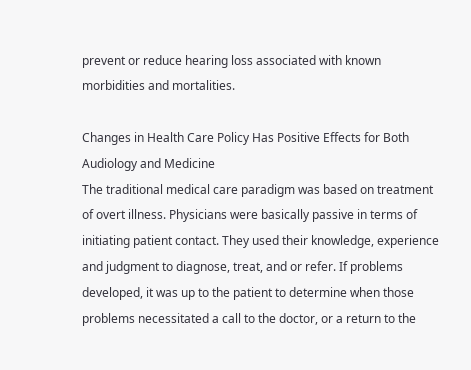prevent or reduce hearing loss associated with known morbidities and mortalities.

Changes in Health Care Policy Has Positive Effects for Both Audiology and Medicine
The traditional medical care paradigm was based on treatment of overt illness. Physicians were basically passive in terms of initiating patient contact. They used their knowledge, experience and judgment to diagnose, treat, and or refer. If problems developed, it was up to the patient to determine when those problems necessitated a call to the doctor, or a return to the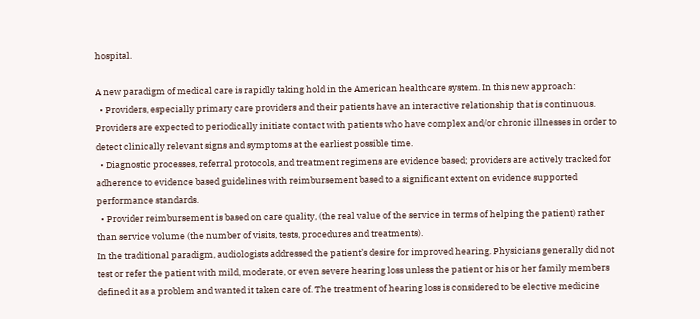hospital.

A new paradigm of medical care is rapidly taking hold in the American healthcare system. In this new approach:
  • Providers, especially primary care providers and their patients have an interactive relationship that is continuous. Providers are expected to periodically initiate contact with patients who have complex and/or chronic illnesses in order to detect clinically relevant signs and symptoms at the earliest possible time.
  • Diagnostic processes, referral protocols, and treatment regimens are evidence based; providers are actively tracked for adherence to evidence based guidelines with reimbursement based to a significant extent on evidence supported performance standards.
  • Provider reimbursement is based on care quality, (the real value of the service in terms of helping the patient) rather than service volume (the number of visits, tests, procedures and treatments).
In the traditional paradigm, audiologists addressed the patient’s desire for improved hearing. Physicians generally did not test or refer the patient with mild, moderate, or even severe hearing loss unless the patient or his or her family members defined it as a problem and wanted it taken care of. The treatment of hearing loss is considered to be elective medicine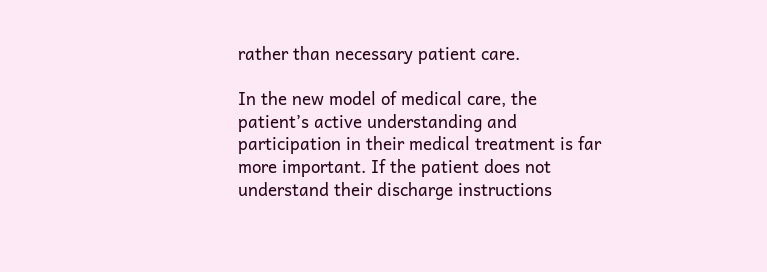rather than necessary patient care.

In the new model of medical care, the patient’s active understanding and participation in their medical treatment is far more important. If the patient does not understand their discharge instructions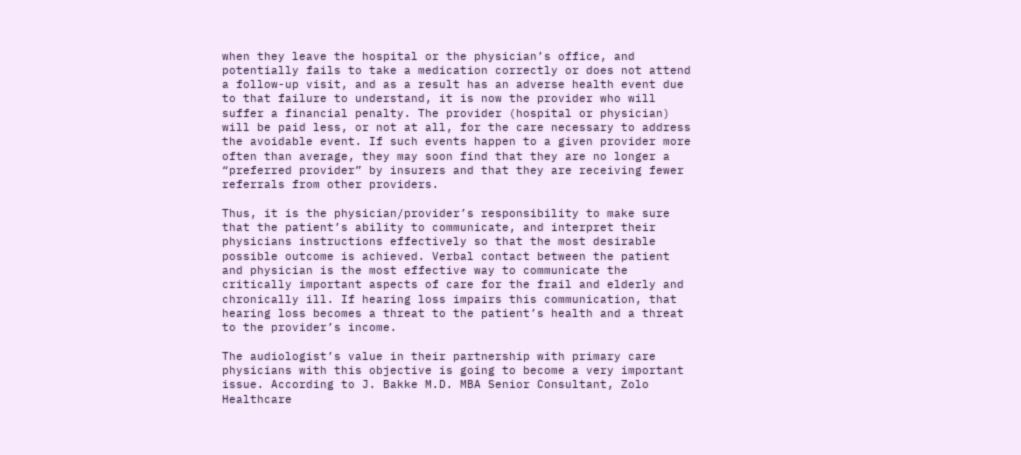when they leave the hospital or the physician’s office, and potentially fails to take a medication correctly or does not attend a follow-up visit, and as a result has an adverse health event due to that failure to understand, it is now the provider who will suffer a financial penalty. The provider (hospital or physician) will be paid less, or not at all, for the care necessary to address the avoidable event. If such events happen to a given provider more often than average, they may soon find that they are no longer a “preferred provider” by insurers and that they are receiving fewer referrals from other providers.

Thus, it is the physician/provider’s responsibility to make sure that the patient’s ability to communicate, and interpret their physicians instructions effectively so that the most desirable possible outcome is achieved. Verbal contact between the patient and physician is the most effective way to communicate the critically important aspects of care for the frail and elderly and chronically ill. If hearing loss impairs this communication, that hearing loss becomes a threat to the patient’s health and a threat to the provider’s income.

The audiologist’s value in their partnership with primary care physicians with this objective is going to become a very important issue. According to J. Bakke M.D. MBA Senior Consultant, Zolo Healthcare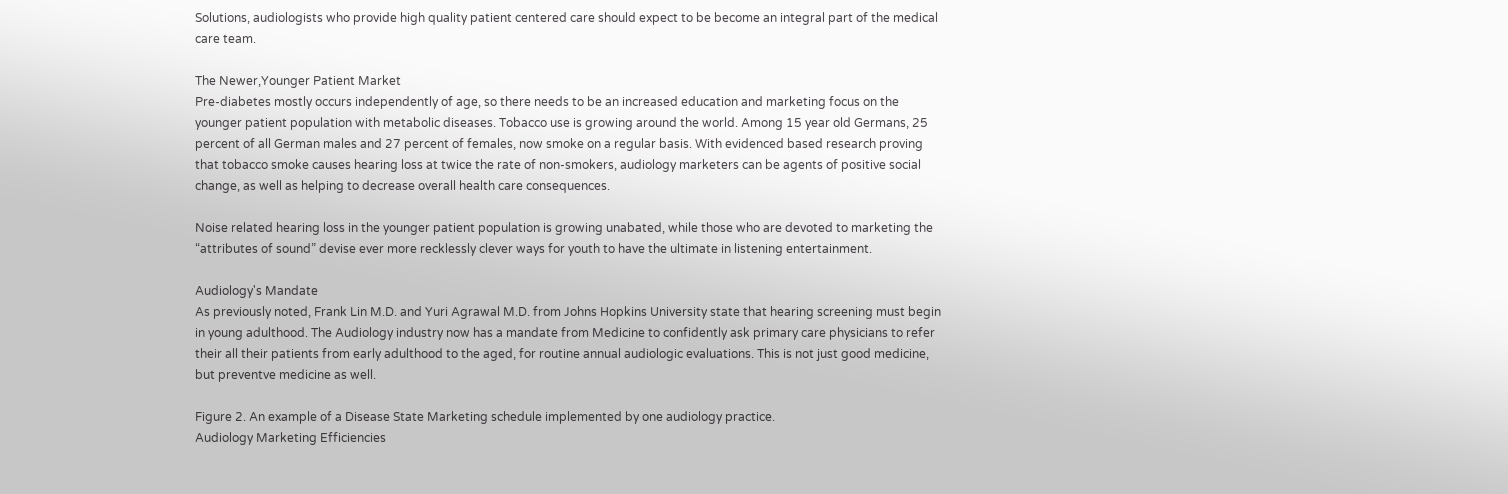Solutions, audiologists who provide high quality patient centered care should expect to be become an integral part of the medical care team.

The Newer,Younger Patient Market
Pre-diabetes mostly occurs independently of age, so there needs to be an increased education and marketing focus on the younger patient population with metabolic diseases. Tobacco use is growing around the world. Among 15 year old Germans, 25 percent of all German males and 27 percent of females, now smoke on a regular basis. With evidenced based research proving that tobacco smoke causes hearing loss at twice the rate of non-smokers, audiology marketers can be agents of positive social change, as well as helping to decrease overall health care consequences.

Noise related hearing loss in the younger patient population is growing unabated, while those who are devoted to marketing the “attributes of sound” devise ever more recklessly clever ways for youth to have the ultimate in listening entertainment.

Audiology's Mandate
As previously noted, Frank Lin M.D. and Yuri Agrawal M.D. from Johns Hopkins University state that hearing screening must begin in young adulthood. The Audiology industry now has a mandate from Medicine to confidently ask primary care physicians to refer their all their patients from early adulthood to the aged, for routine annual audiologic evaluations. This is not just good medicine, but preventve medicine as well.

Figure 2. An example of a Disease State Marketing schedule implemented by one audiology practice.
Audiology Marketing Efficiencies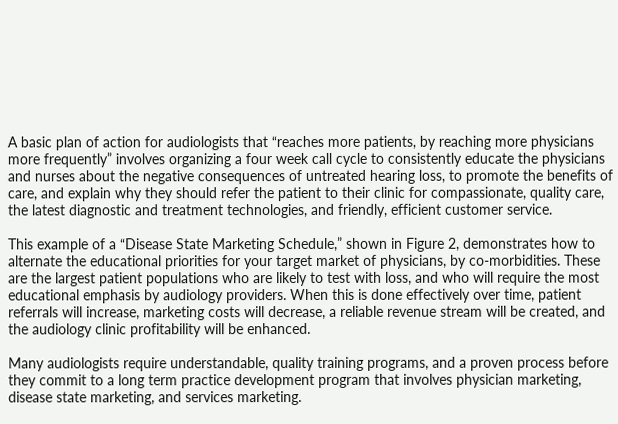A basic plan of action for audiologists that “reaches more patients, by reaching more physicians more frequently” involves organizing a four week call cycle to consistently educate the physicians and nurses about the negative consequences of untreated hearing loss, to promote the benefits of care, and explain why they should refer the patient to their clinic for compassionate, quality care, the latest diagnostic and treatment technologies, and friendly, efficient customer service.

This example of a “Disease State Marketing Schedule,” shown in Figure 2, demonstrates how to alternate the educational priorities for your target market of physicians, by co-morbidities. These are the largest patient populations who are likely to test with loss, and who will require the most educational emphasis by audiology providers. When this is done effectively over time, patient referrals will increase, marketing costs will decrease, a reliable revenue stream will be created, and the audiology clinic profitability will be enhanced.

Many audiologists require understandable, quality training programs, and a proven process before they commit to a long term practice development program that involves physician marketing, disease state marketing, and services marketing.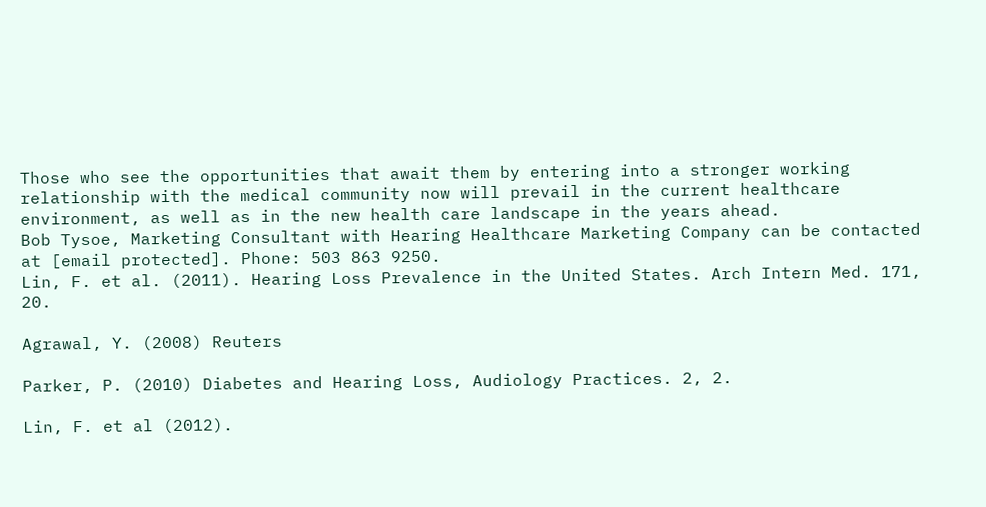Those who see the opportunities that await them by entering into a stronger working relationship with the medical community now will prevail in the current healthcare environment, as well as in the new health care landscape in the years ahead.
Bob Tysoe, Marketing Consultant with Hearing Healthcare Marketing Company can be contacted at [email protected]. Phone: 503 863 9250.
Lin, F. et al. (2011). Hearing Loss Prevalence in the United States. Arch Intern Med. 171, 20.

Agrawal, Y. (2008) Reuters

Parker, P. (2010) Diabetes and Hearing Loss, Audiology Practices. 2, 2.

Lin, F. et al (2012).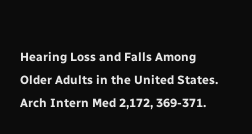Hearing Loss and Falls Among Older Adults in the United States. Arch Intern Med 2,172, 369-371.